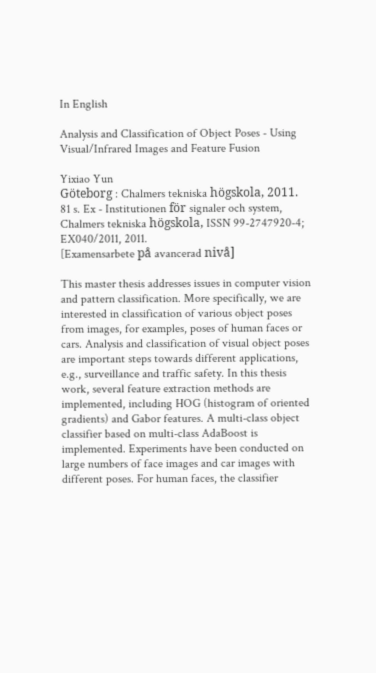In English

Analysis and Classification of Object Poses - Using Visual/Infrared Images and Feature Fusion

Yixiao Yun
Göteborg : Chalmers tekniska högskola, 2011. 81 s. Ex - Institutionen för signaler och system, Chalmers tekniska högskola, ISSN 99-2747920-4; EX040/2011, 2011.
[Examensarbete på avancerad nivå]

This master thesis addresses issues in computer vision and pattern classification. More specifically, we are interested in classification of various object poses from images, for examples, poses of human faces or cars. Analysis and classification of visual object poses are important steps towards different applications, e.g., surveillance and traffic safety. In this thesis work, several feature extraction methods are implemented, including HOG (histogram of oriented gradients) and Gabor features. A multi-class object classifier based on multi-class AdaBoost is implemented. Experiments have been conducted on large numbers of face images and car images with different poses. For human faces, the classifier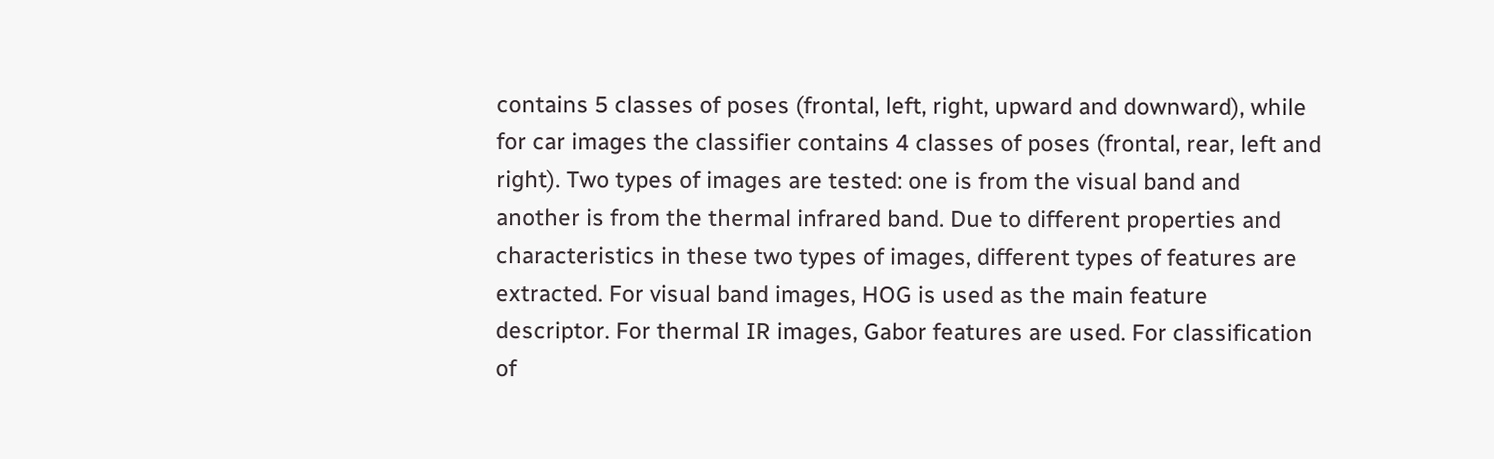contains 5 classes of poses (frontal, left, right, upward and downward), while for car images the classifier contains 4 classes of poses (frontal, rear, left and right). Two types of images are tested: one is from the visual band and another is from the thermal infrared band. Due to different properties and characteristics in these two types of images, different types of features are extracted. For visual band images, HOG is used as the main feature descriptor. For thermal IR images, Gabor features are used. For classification of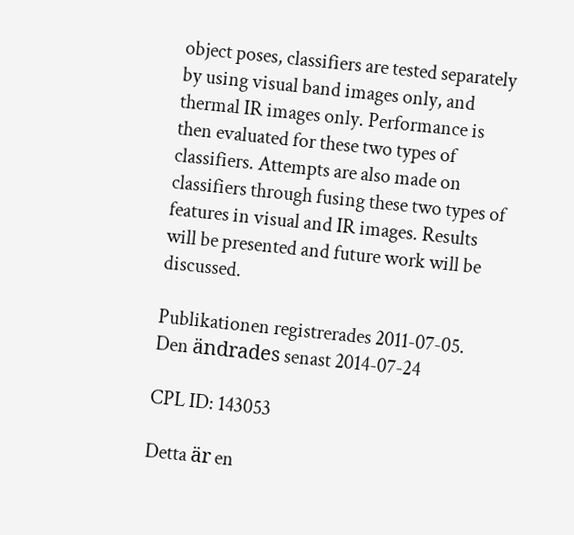object poses, classifiers are tested separately by using visual band images only, and thermal IR images only. Performance is then evaluated for these two types of classifiers. Attempts are also made on classifiers through fusing these two types of features in visual and IR images. Results will be presented and future work will be discussed.

Publikationen registrerades 2011-07-05. Den ändrades senast 2014-07-24

CPL ID: 143053

Detta är en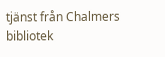tjänst från Chalmers bibliotek